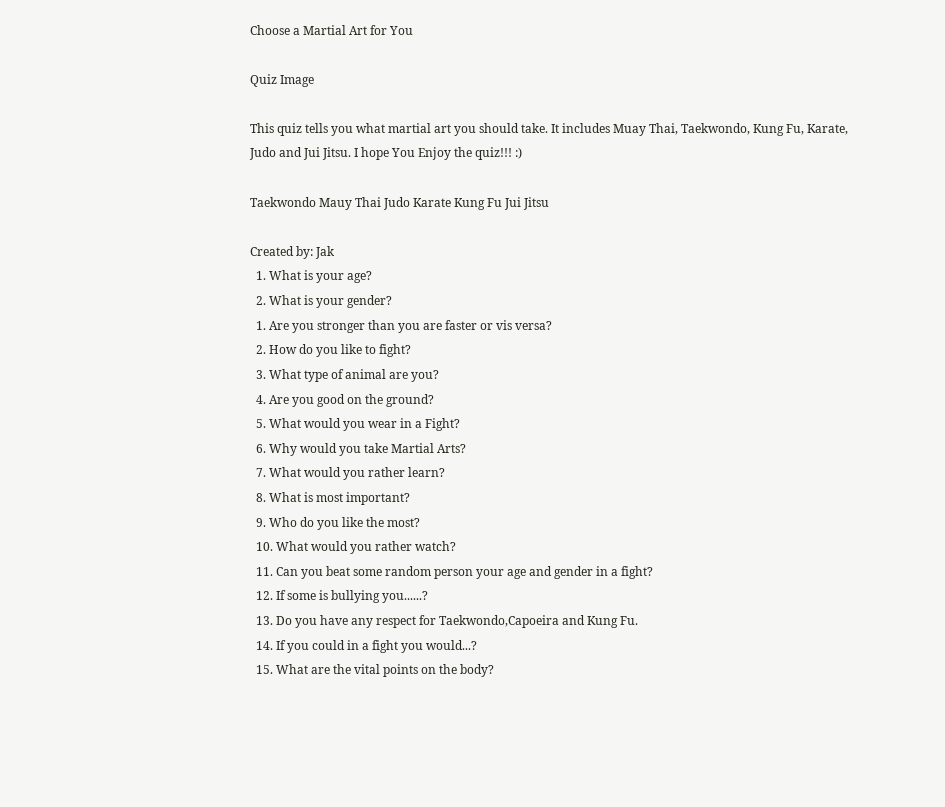Choose a Martial Art for You

Quiz Image

This quiz tells you what martial art you should take. It includes Muay Thai, Taekwondo, Kung Fu, Karate, Judo and Jui Jitsu. I hope You Enjoy the quiz!!! :)

Taekwondo Mauy Thai Judo Karate Kung Fu Jui Jitsu

Created by: Jak
  1. What is your age?
  2. What is your gender?
  1. Are you stronger than you are faster or vis versa?
  2. How do you like to fight?
  3. What type of animal are you?
  4. Are you good on the ground?
  5. What would you wear in a Fight?
  6. Why would you take Martial Arts?
  7. What would you rather learn?
  8. What is most important?
  9. Who do you like the most?
  10. What would you rather watch?
  11. Can you beat some random person your age and gender in a fight?
  12. If some is bullying you......?
  13. Do you have any respect for Taekwondo,Capoeira and Kung Fu.
  14. If you could in a fight you would...?
  15. What are the vital points on the body?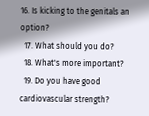16. Is kicking to the genitals an option?
  17. What should you do?
  18. What's more important?
  19. Do you have good cardiovascular strength?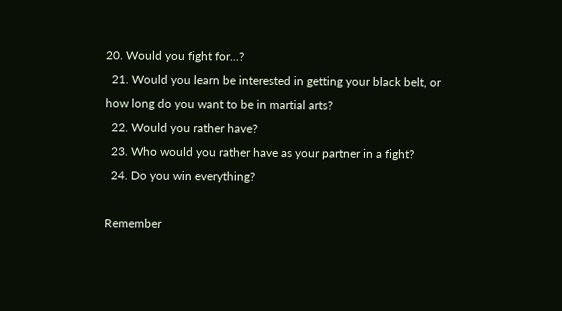20. Would you fight for...?
  21. Would you learn be interested in getting your black belt, or how long do you want to be in martial arts?
  22. Would you rather have?
  23. Who would you rather have as your partner in a fight?
  24. Do you win everything?

Remember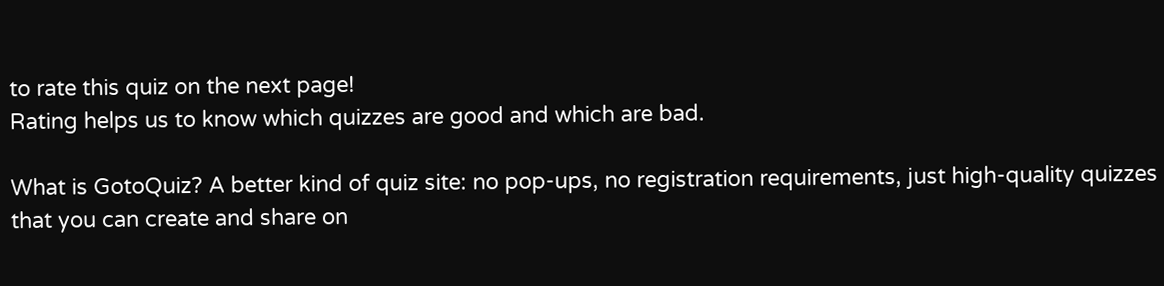to rate this quiz on the next page!
Rating helps us to know which quizzes are good and which are bad.

What is GotoQuiz? A better kind of quiz site: no pop-ups, no registration requirements, just high-quality quizzes that you can create and share on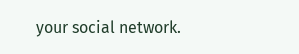your social network.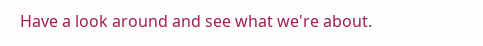Have a look around and see what we're about.